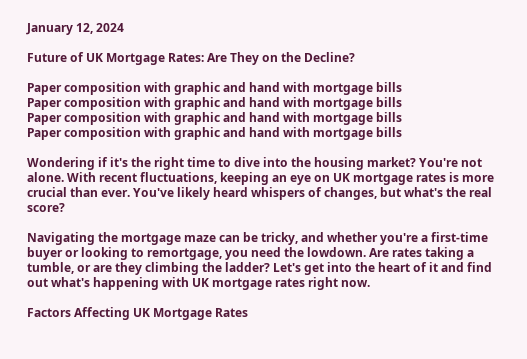January 12, 2024

Future of UK Mortgage Rates: Are They on the Decline?

Paper composition with graphic and hand with mortgage bills
Paper composition with graphic and hand with mortgage bills
Paper composition with graphic and hand with mortgage bills
Paper composition with graphic and hand with mortgage bills

Wondering if it's the right time to dive into the housing market? You're not alone. With recent fluctuations, keeping an eye on UK mortgage rates is more crucial than ever. You've likely heard whispers of changes, but what's the real score?

Navigating the mortgage maze can be tricky, and whether you're a first-time buyer or looking to remortgage, you need the lowdown. Are rates taking a tumble, or are they climbing the ladder? Let's get into the heart of it and find out what's happening with UK mortgage rates right now.

Factors Affecting UK Mortgage Rates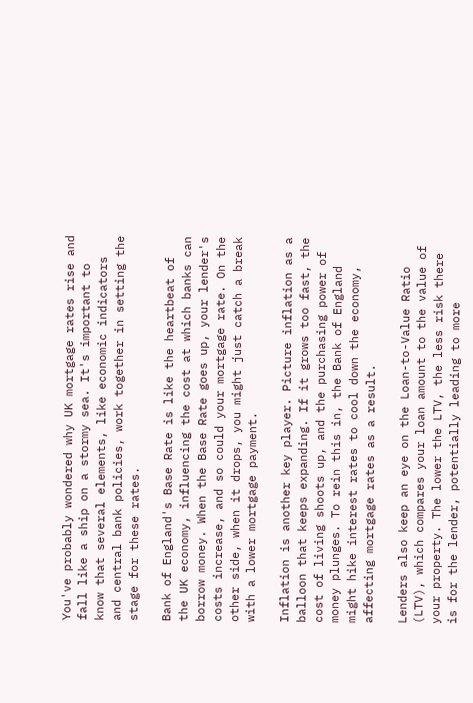You've probably wondered why UK mortgage rates rise and fall like a ship on a stormy sea. It's important to know that several elements, like economic indicators and central bank policies, work together in setting the stage for these rates.

Bank of England's Base Rate is like the heartbeat of the UK economy, influencing the cost at which banks can borrow money. When the Base Rate goes up, your lender's costs increase, and so could your mortgage rate. On the other side, when it drops, you might just catch a break with a lower mortgage payment.

Inflation is another key player. Picture inflation as a balloon that keeps expanding. If it grows too fast, the cost of living shoots up, and the purchasing power of money plunges. To rein this in, the Bank of England might hike interest rates to cool down the economy, affecting mortgage rates as a result.

Lenders also keep an eye on the Loan-to-Value Ratio (LTV), which compares your loan amount to the value of your property. The lower the LTV, the less risk there is for the lender, potentially leading to more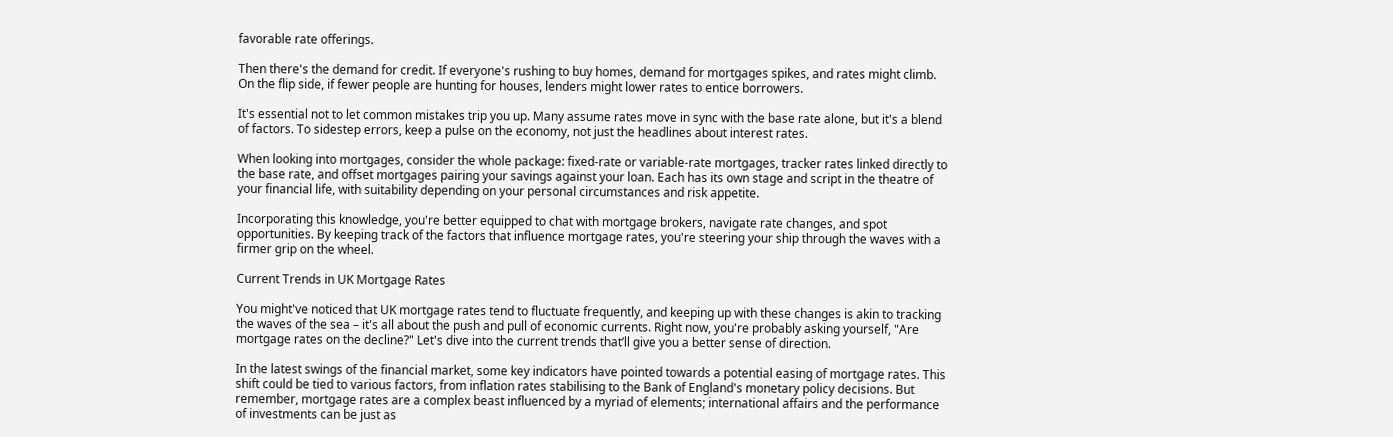favorable rate offerings.

Then there's the demand for credit. If everyone's rushing to buy homes, demand for mortgages spikes, and rates might climb. On the flip side, if fewer people are hunting for houses, lenders might lower rates to entice borrowers.

It's essential not to let common mistakes trip you up. Many assume rates move in sync with the base rate alone, but it's a blend of factors. To sidestep errors, keep a pulse on the economy, not just the headlines about interest rates.

When looking into mortgages, consider the whole package: fixed-rate or variable-rate mortgages, tracker rates linked directly to the base rate, and offset mortgages pairing your savings against your loan. Each has its own stage and script in the theatre of your financial life, with suitability depending on your personal circumstances and risk appetite.

Incorporating this knowledge, you're better equipped to chat with mortgage brokers, navigate rate changes, and spot opportunities. By keeping track of the factors that influence mortgage rates, you're steering your ship through the waves with a firmer grip on the wheel.

Current Trends in UK Mortgage Rates

You might've noticed that UK mortgage rates tend to fluctuate frequently, and keeping up with these changes is akin to tracking the waves of the sea – it's all about the push and pull of economic currents. Right now, you're probably asking yourself, "Are mortgage rates on the decline?" Let's dive into the current trends that’ll give you a better sense of direction.

In the latest swings of the financial market, some key indicators have pointed towards a potential easing of mortgage rates. This shift could be tied to various factors, from inflation rates stabilising to the Bank of England's monetary policy decisions. But remember, mortgage rates are a complex beast influenced by a myriad of elements; international affairs and the performance of investments can be just as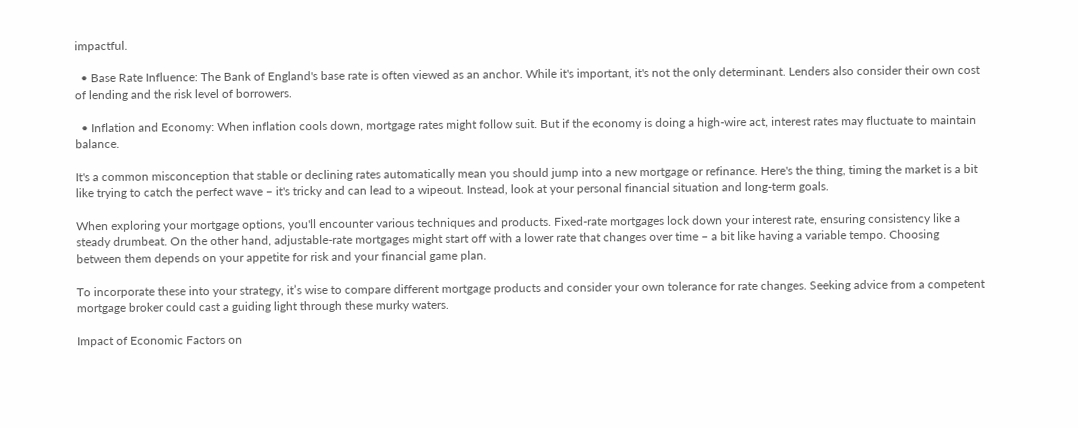impactful.

  • Base Rate Influence: The Bank of England's base rate is often viewed as an anchor. While it's important, it's not the only determinant. Lenders also consider their own cost of lending and the risk level of borrowers.

  • Inflation and Economy: When inflation cools down, mortgage rates might follow suit. But if the economy is doing a high-wire act, interest rates may fluctuate to maintain balance.

It's a common misconception that stable or declining rates automatically mean you should jump into a new mortgage or refinance. Here's the thing, timing the market is a bit like trying to catch the perfect wave – it's tricky and can lead to a wipeout. Instead, look at your personal financial situation and long-term goals.

When exploring your mortgage options, you'll encounter various techniques and products. Fixed-rate mortgages lock down your interest rate, ensuring consistency like a steady drumbeat. On the other hand, adjustable-rate mortgages might start off with a lower rate that changes over time – a bit like having a variable tempo. Choosing between them depends on your appetite for risk and your financial game plan.

To incorporate these into your strategy, it’s wise to compare different mortgage products and consider your own tolerance for rate changes. Seeking advice from a competent mortgage broker could cast a guiding light through these murky waters.

Impact of Economic Factors on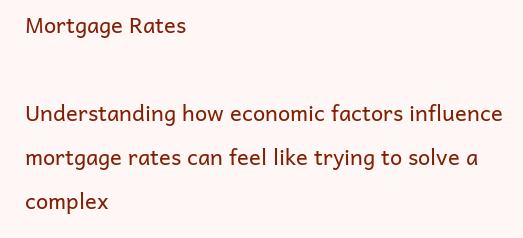Mortgage Rates

Understanding how economic factors influence mortgage rates can feel like trying to solve a complex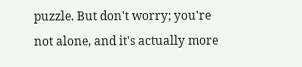puzzle. But don't worry; you're not alone, and it's actually more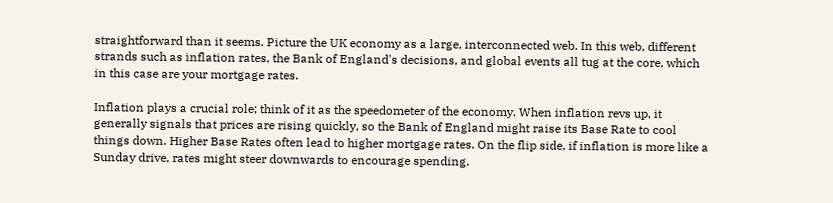straightforward than it seems. Picture the UK economy as a large, interconnected web. In this web, different strands such as inflation rates, the Bank of England's decisions, and global events all tug at the core, which in this case are your mortgage rates.

Inflation plays a crucial role; think of it as the speedometer of the economy. When inflation revs up, it generally signals that prices are rising quickly, so the Bank of England might raise its Base Rate to cool things down. Higher Base Rates often lead to higher mortgage rates. On the flip side, if inflation is more like a Sunday drive, rates might steer downwards to encourage spending.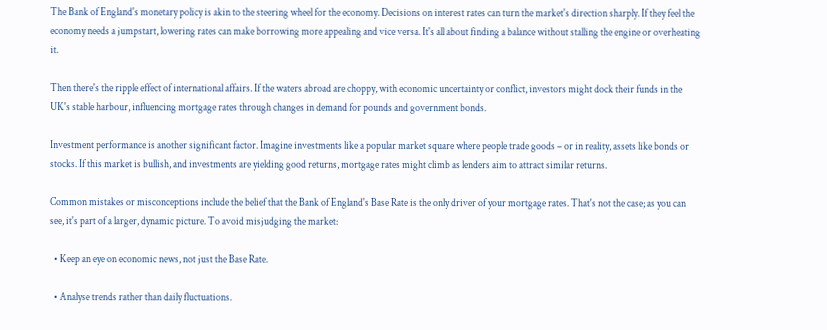The Bank of England's monetary policy is akin to the steering wheel for the economy. Decisions on interest rates can turn the market's direction sharply. If they feel the economy needs a jumpstart, lowering rates can make borrowing more appealing and vice versa. It's all about finding a balance without stalling the engine or overheating it.

Then there's the ripple effect of international affairs. If the waters abroad are choppy, with economic uncertainty or conflict, investors might dock their funds in the UK's stable harbour, influencing mortgage rates through changes in demand for pounds and government bonds.

Investment performance is another significant factor. Imagine investments like a popular market square where people trade goods – or in reality, assets like bonds or stocks. If this market is bullish, and investments are yielding good returns, mortgage rates might climb as lenders aim to attract similar returns.

Common mistakes or misconceptions include the belief that the Bank of England's Base Rate is the only driver of your mortgage rates. That's not the case; as you can see, it's part of a larger, dynamic picture. To avoid misjudging the market:

  • Keep an eye on economic news, not just the Base Rate.

  • Analyse trends rather than daily fluctuations.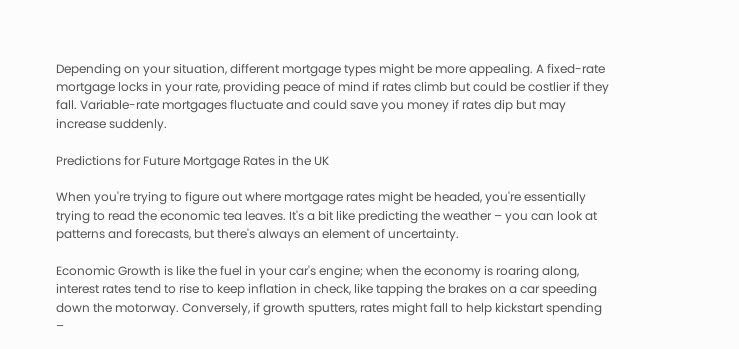Depending on your situation, different mortgage types might be more appealing. A fixed-rate mortgage locks in your rate, providing peace of mind if rates climb but could be costlier if they fall. Variable-rate mortgages fluctuate and could save you money if rates dip but may increase suddenly.

Predictions for Future Mortgage Rates in the UK

When you're trying to figure out where mortgage rates might be headed, you're essentially trying to read the economic tea leaves. It's a bit like predicting the weather – you can look at patterns and forecasts, but there's always an element of uncertainty.

Economic Growth is like the fuel in your car's engine; when the economy is roaring along, interest rates tend to rise to keep inflation in check, like tapping the brakes on a car speeding down the motorway. Conversely, if growth sputters, rates might fall to help kickstart spending –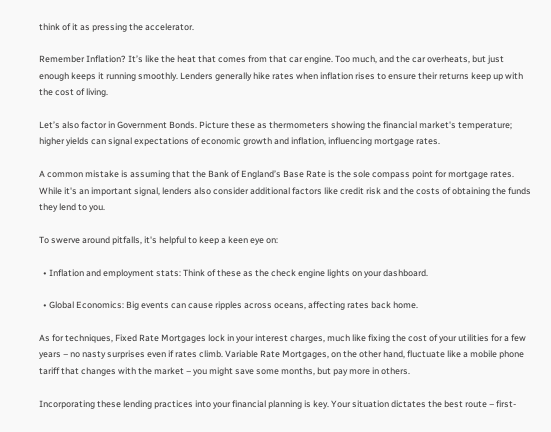think of it as pressing the accelerator.

Remember Inflation? It’s like the heat that comes from that car engine. Too much, and the car overheats, but just enough keeps it running smoothly. Lenders generally hike rates when inflation rises to ensure their returns keep up with the cost of living.

Let’s also factor in Government Bonds. Picture these as thermometers showing the financial market's temperature; higher yields can signal expectations of economic growth and inflation, influencing mortgage rates.

A common mistake is assuming that the Bank of England’s Base Rate is the sole compass point for mortgage rates. While it's an important signal, lenders also consider additional factors like credit risk and the costs of obtaining the funds they lend to you.

To swerve around pitfalls, it's helpful to keep a keen eye on:

  • Inflation and employment stats: Think of these as the check engine lights on your dashboard.

  • Global Economics: Big events can cause ripples across oceans, affecting rates back home.

As for techniques, Fixed Rate Mortgages lock in your interest charges, much like fixing the cost of your utilities for a few years – no nasty surprises even if rates climb. Variable Rate Mortgages, on the other hand, fluctuate like a mobile phone tariff that changes with the market – you might save some months, but pay more in others.

Incorporating these lending practices into your financial planning is key. Your situation dictates the best route – first-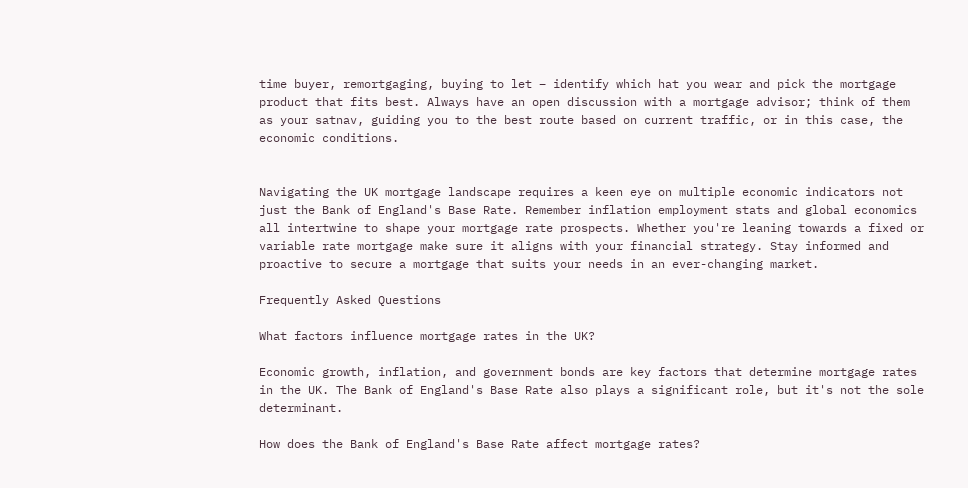time buyer, remortgaging, buying to let – identify which hat you wear and pick the mortgage product that fits best. Always have an open discussion with a mortgage advisor; think of them as your satnav, guiding you to the best route based on current traffic, or in this case, the economic conditions.


Navigating the UK mortgage landscape requires a keen eye on multiple economic indicators not just the Bank of England's Base Rate. Remember inflation employment stats and global economics all intertwine to shape your mortgage rate prospects. Whether you're leaning towards a fixed or variable rate mortgage make sure it aligns with your financial strategy. Stay informed and proactive to secure a mortgage that suits your needs in an ever-changing market.

Frequently Asked Questions

What factors influence mortgage rates in the UK?

Economic growth, inflation, and government bonds are key factors that determine mortgage rates in the UK. The Bank of England's Base Rate also plays a significant role, but it's not the sole determinant.

How does the Bank of England's Base Rate affect mortgage rates?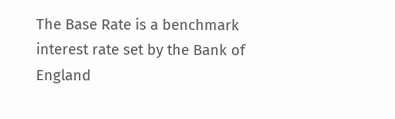The Base Rate is a benchmark interest rate set by the Bank of England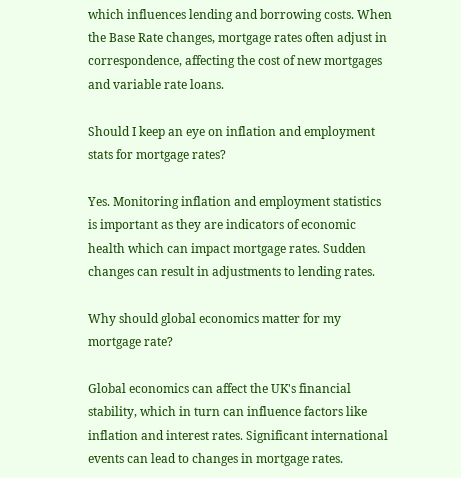which influences lending and borrowing costs. When the Base Rate changes, mortgage rates often adjust in correspondence, affecting the cost of new mortgages and variable rate loans.

Should I keep an eye on inflation and employment stats for mortgage rates?

Yes. Monitoring inflation and employment statistics is important as they are indicators of economic health which can impact mortgage rates. Sudden changes can result in adjustments to lending rates.

Why should global economics matter for my mortgage rate?

Global economics can affect the UK's financial stability, which in turn can influence factors like inflation and interest rates. Significant international events can lead to changes in mortgage rates.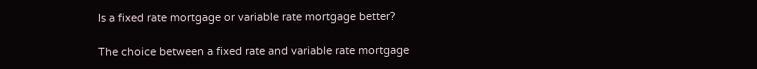Is a fixed rate mortgage or variable rate mortgage better?

The choice between a fixed rate and variable rate mortgage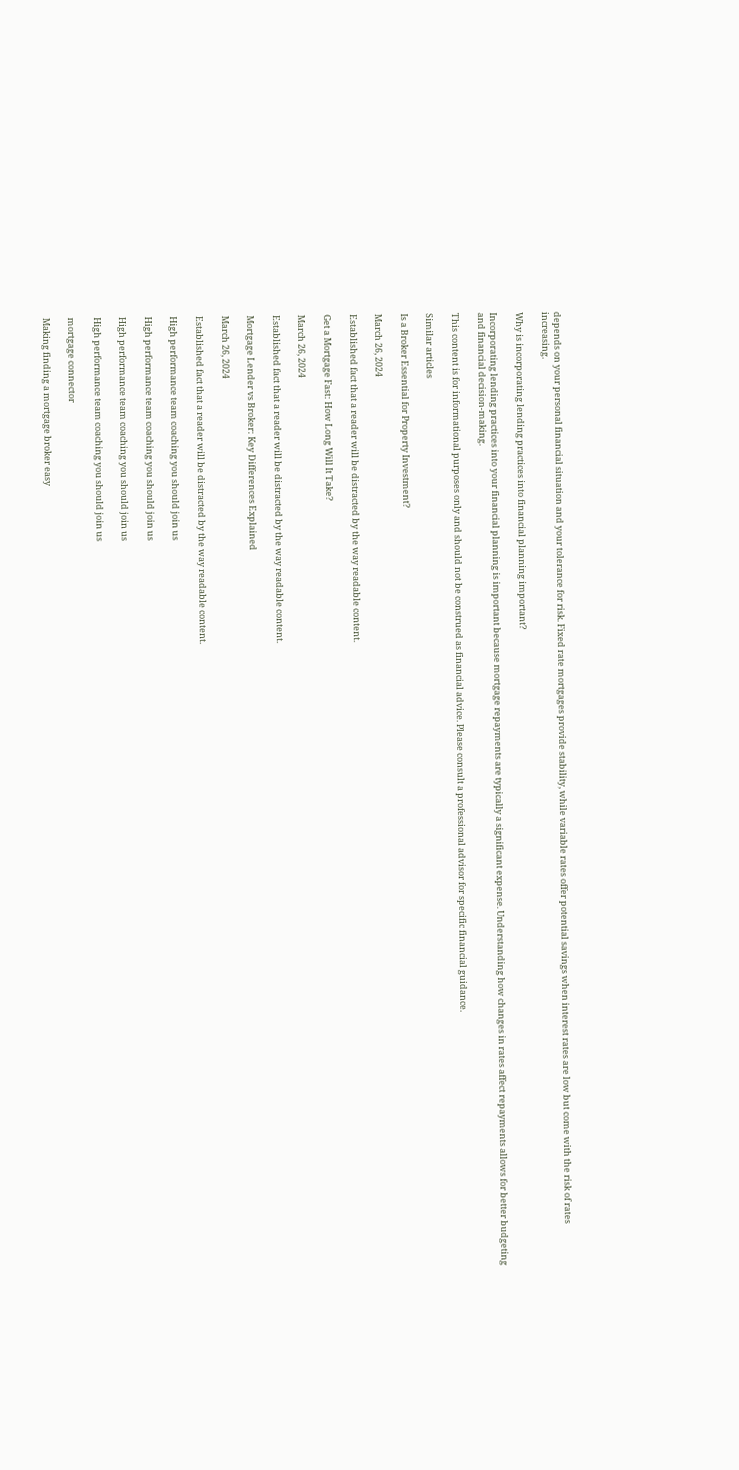depends on your personal financial situation and your tolerance for risk. Fixed rate mortgages provide stability, while variable rates offer potential savings when interest rates are low but come with the risk of rates increasing.

Why is incorporating lending practices into financial planning important?

Incorporating lending practices into your financial planning is important because mortgage repayments are typically a significant expense. Understanding how changes in rates affect repayments allows for better budgeting and financial decision-making.

This content is for informational purposes only and should not be construed as financial advice. Please consult a professional advisor for specific financial guidance.

Similar articles

Is a Broker Essential for Property Investment?

March 26, 2024

Established fact that a reader will be distracted by the way readable content.

Get a Mortgage Fast: How Long Will It Take?

March 26, 2024

Established fact that a reader will be distracted by the way readable content.

Mortgage Lender vs Broker: Key Differences Explained

March 26, 2024

Established fact that a reader will be distracted by the way readable content.

High performance team coaching you should join us

High performance team coaching you should join us

High performance team coaching you should join us

High performance team coaching you should join us

mortgage connector

Making finding a mortgage broker easy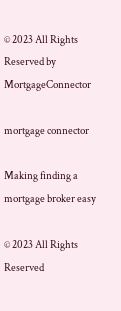© 2023 All Rights Reserved by MortgageConnector

mortgage connector

Making finding a mortgage broker easy

© 2023 All Rights Reserved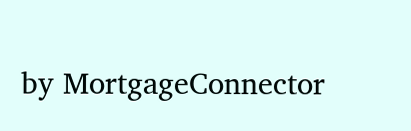by MortgageConnector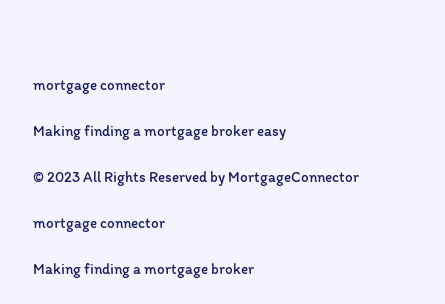mortgage connector

Making finding a mortgage broker easy

© 2023 All Rights Reserved by MortgageConnector

mortgage connector

Making finding a mortgage broker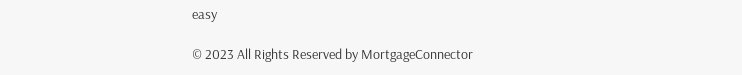easy

© 2023 All Rights Reserved by MortgageConnector